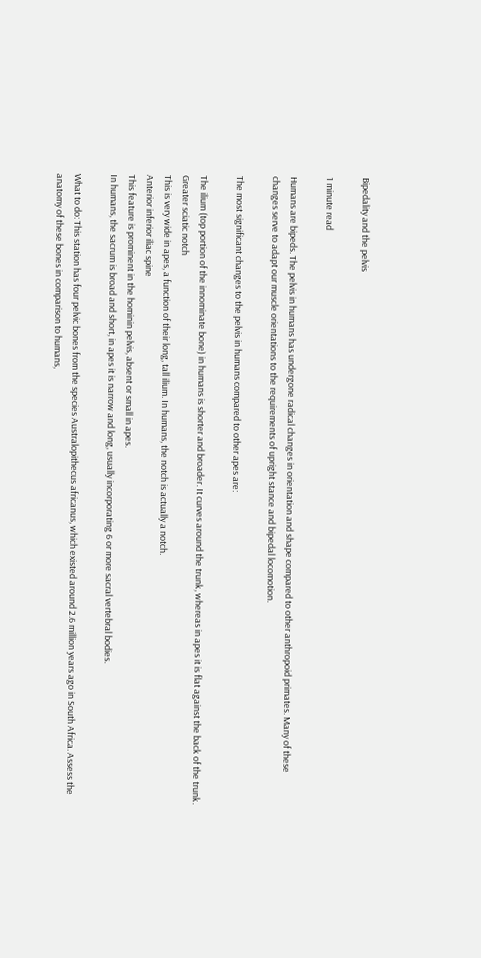Bipedality and the pelvis

1 minute read

Humans are bipeds. The pelvis in humans has undergone radical changes in orientation and shape compared to other anthropoid primates. Many of these changes serve to adapt our muscle orientations to the requirements of upright stance and bipedal locomotion.

The most significant changes to the pelvis in humans compared to other apes are:

The ilium (top portion of the innominate bone) in humans is shorter and broader. It curves around the trunk, whereas in apes it is flat against the back of the trunk.
Greater sciatic notch
This is very wide in apes, a function of their long, tall ilium. In humans, the notch is actually a notch.
Anterior inferior iliac spine
This feature is prominent in the hominin pelvis, absent or small in apes.
In humans, the sacrum is broad and short, in apes it is narrow and long, usually incorporating 6 or more sacral vertebral bodies.

What to do: This station has four pelvic bones from the species Australopithecus africanus, which existed around 2.6 million years ago in South Africa. Assess the anatomy of these bones in comparison to humans,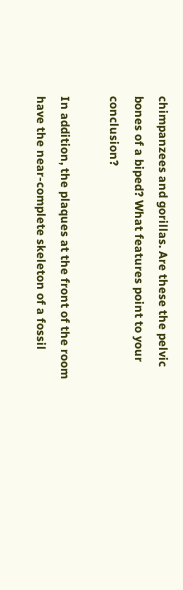chimpanzees and gorillas. Are these the pelvic bones of a biped? What features point to your conclusion?

In addition, the plaques at the front of the room have the near-complete skeleton of a fossil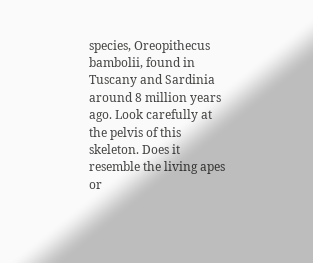species, Oreopithecus bambolii, found in Tuscany and Sardinia around 8 million years ago. Look carefully at the pelvis of this skeleton. Does it resemble the living apes or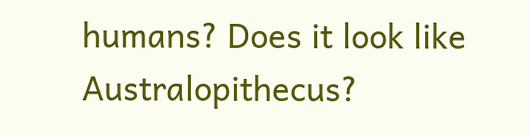humans? Does it look like Australopithecus?